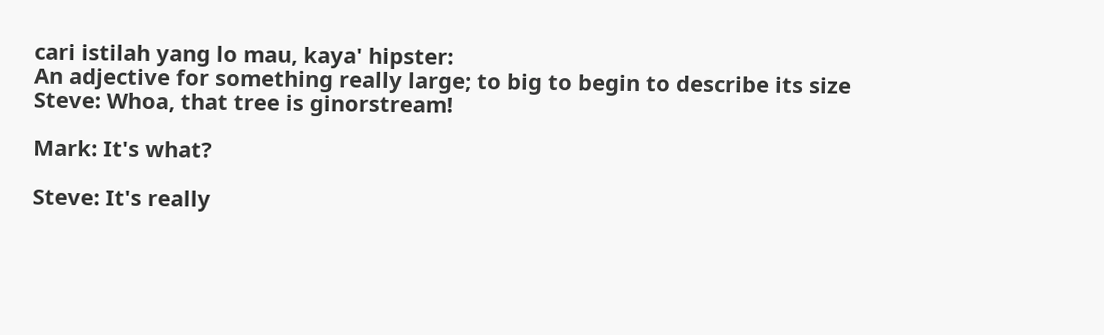cari istilah yang lo mau, kaya' hipster:
An adjective for something really large; to big to begin to describe its size
Steve: Whoa, that tree is ginorstream!

Mark: It's what?

Steve: It's really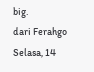big.
dari Ferahgo Selasa, 14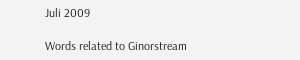Juli 2009

Words related to Ginorstream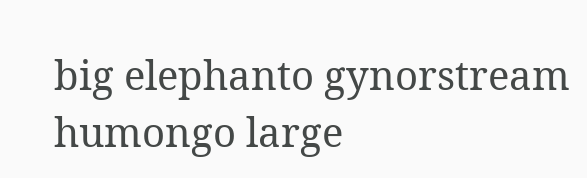big elephanto gynorstream humongo large